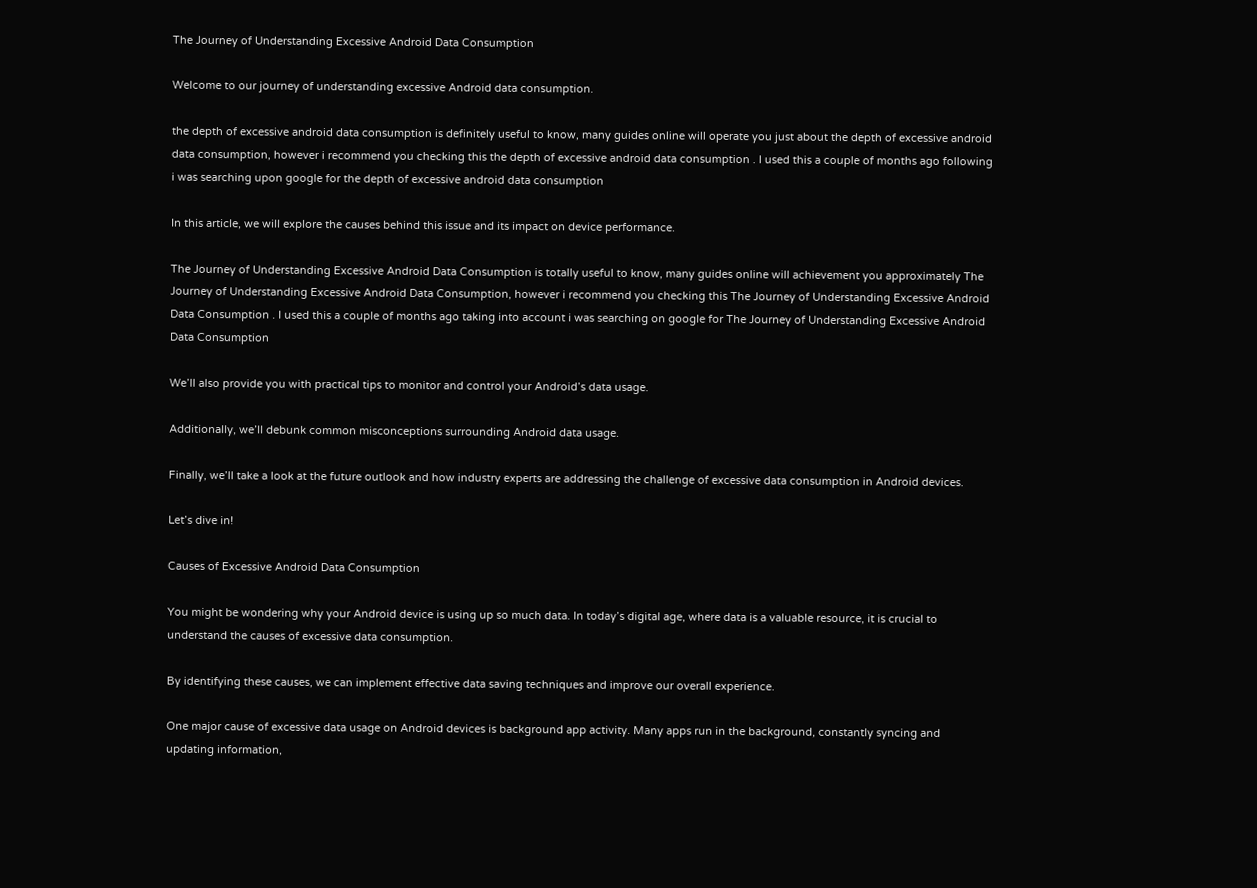The Journey of Understanding Excessive Android Data Consumption

Welcome to our journey of understanding excessive Android data consumption.

the depth of excessive android data consumption is definitely useful to know, many guides online will operate you just about the depth of excessive android data consumption, however i recommend you checking this the depth of excessive android data consumption . I used this a couple of months ago following i was searching upon google for the depth of excessive android data consumption

In this article, we will explore the causes behind this issue and its impact on device performance.

The Journey of Understanding Excessive Android Data Consumption is totally useful to know, many guides online will achievement you approximately The Journey of Understanding Excessive Android Data Consumption, however i recommend you checking this The Journey of Understanding Excessive Android Data Consumption . I used this a couple of months ago taking into account i was searching on google for The Journey of Understanding Excessive Android Data Consumption

We’ll also provide you with practical tips to monitor and control your Android’s data usage.

Additionally, we’ll debunk common misconceptions surrounding Android data usage.

Finally, we’ll take a look at the future outlook and how industry experts are addressing the challenge of excessive data consumption in Android devices.

Let’s dive in!

Causes of Excessive Android Data Consumption

You might be wondering why your Android device is using up so much data. In today’s digital age, where data is a valuable resource, it is crucial to understand the causes of excessive data consumption.

By identifying these causes, we can implement effective data saving techniques and improve our overall experience.

One major cause of excessive data usage on Android devices is background app activity. Many apps run in the background, constantly syncing and updating information,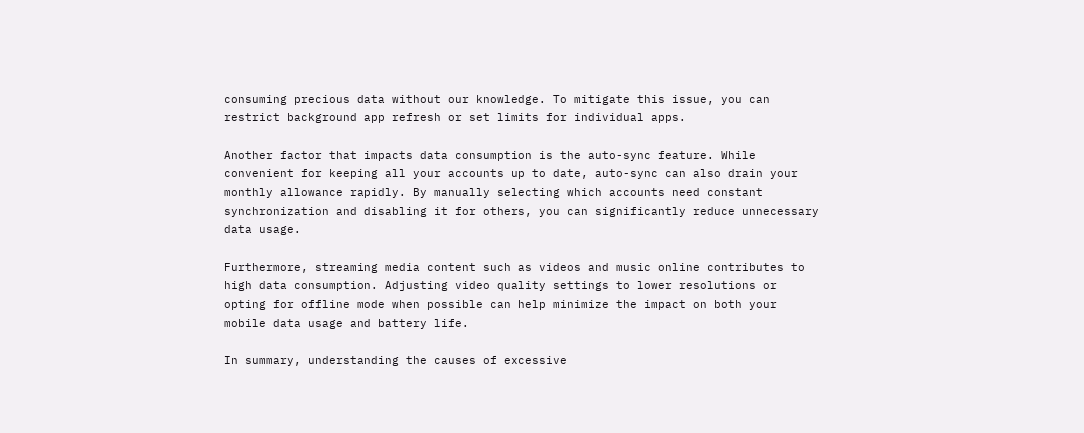consuming precious data without our knowledge. To mitigate this issue, you can restrict background app refresh or set limits for individual apps.

Another factor that impacts data consumption is the auto-sync feature. While convenient for keeping all your accounts up to date, auto-sync can also drain your monthly allowance rapidly. By manually selecting which accounts need constant synchronization and disabling it for others, you can significantly reduce unnecessary data usage.

Furthermore, streaming media content such as videos and music online contributes to high data consumption. Adjusting video quality settings to lower resolutions or opting for offline mode when possible can help minimize the impact on both your mobile data usage and battery life.

In summary, understanding the causes of excessive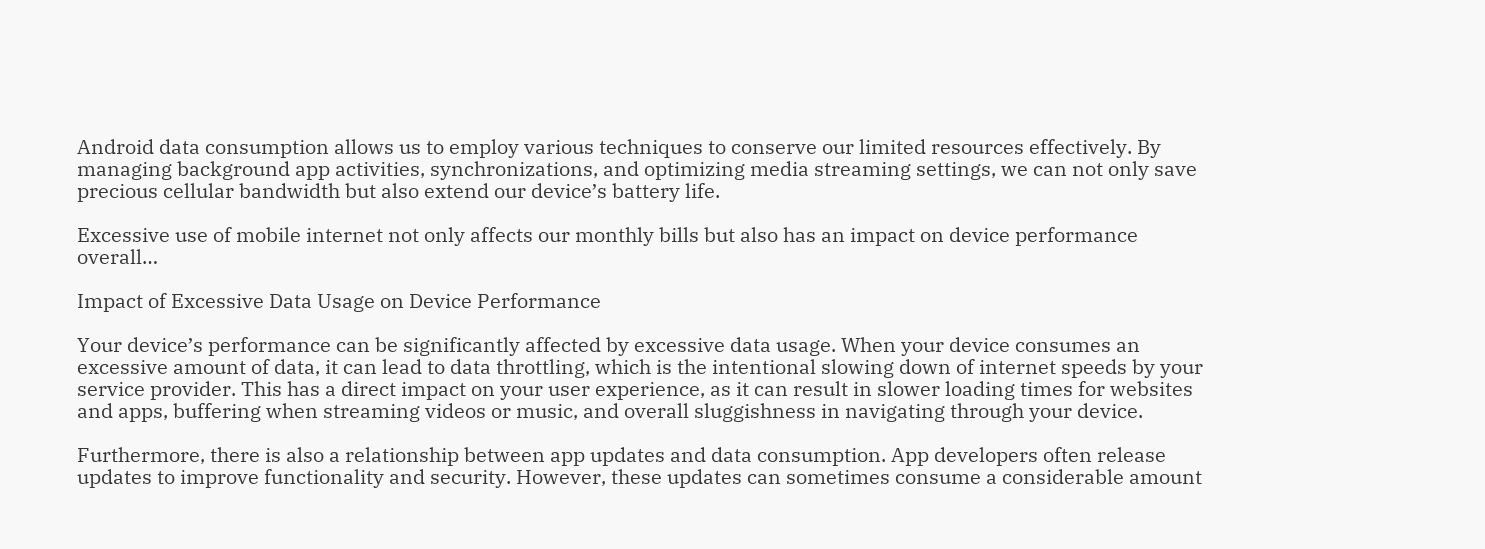Android data consumption allows us to employ various techniques to conserve our limited resources effectively. By managing background app activities, synchronizations, and optimizing media streaming settings, we can not only save precious cellular bandwidth but also extend our device’s battery life.

Excessive use of mobile internet not only affects our monthly bills but also has an impact on device performance overall…

Impact of Excessive Data Usage on Device Performance

Your device’s performance can be significantly affected by excessive data usage. When your device consumes an excessive amount of data, it can lead to data throttling, which is the intentional slowing down of internet speeds by your service provider. This has a direct impact on your user experience, as it can result in slower loading times for websites and apps, buffering when streaming videos or music, and overall sluggishness in navigating through your device.

Furthermore, there is also a relationship between app updates and data consumption. App developers often release updates to improve functionality and security. However, these updates can sometimes consume a considerable amount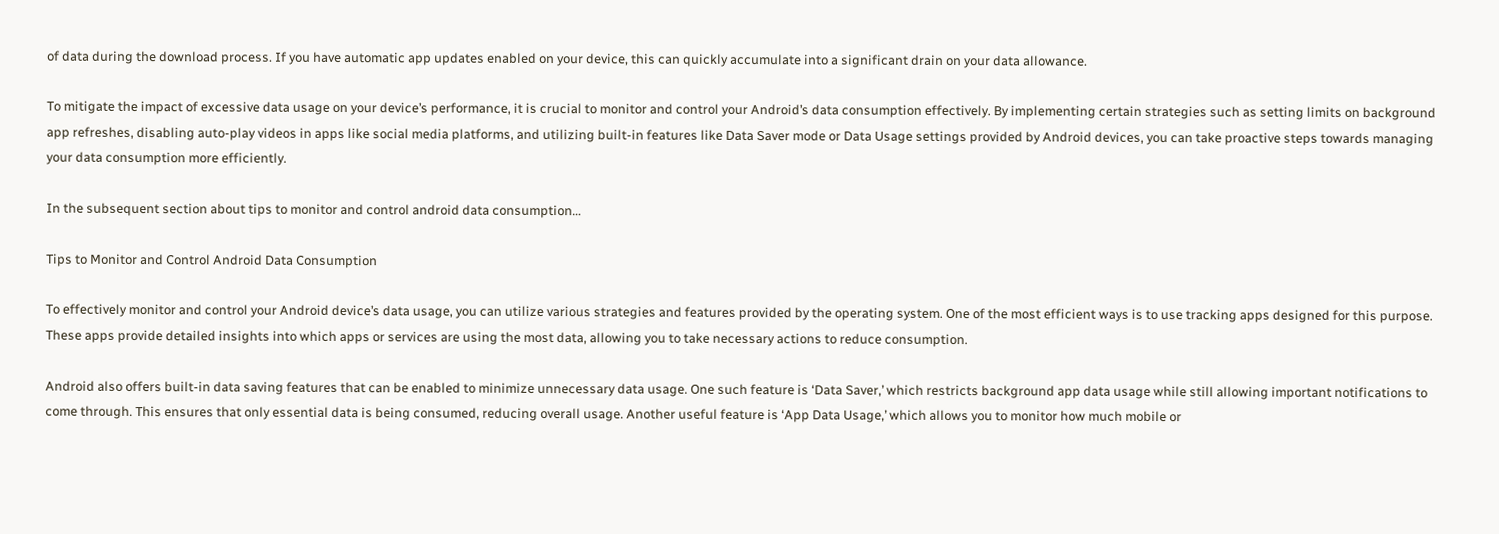of data during the download process. If you have automatic app updates enabled on your device, this can quickly accumulate into a significant drain on your data allowance.

To mitigate the impact of excessive data usage on your device’s performance, it is crucial to monitor and control your Android’s data consumption effectively. By implementing certain strategies such as setting limits on background app refreshes, disabling auto-play videos in apps like social media platforms, and utilizing built-in features like Data Saver mode or Data Usage settings provided by Android devices, you can take proactive steps towards managing your data consumption more efficiently.

In the subsequent section about tips to monitor and control android data consumption…

Tips to Monitor and Control Android Data Consumption

To effectively monitor and control your Android device’s data usage, you can utilize various strategies and features provided by the operating system. One of the most efficient ways is to use tracking apps designed for this purpose. These apps provide detailed insights into which apps or services are using the most data, allowing you to take necessary actions to reduce consumption.

Android also offers built-in data saving features that can be enabled to minimize unnecessary data usage. One such feature is ‘Data Saver,’ which restricts background app data usage while still allowing important notifications to come through. This ensures that only essential data is being consumed, reducing overall usage. Another useful feature is ‘App Data Usage,’ which allows you to monitor how much mobile or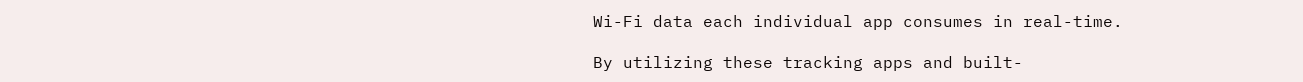Wi-Fi data each individual app consumes in real-time.

By utilizing these tracking apps and built-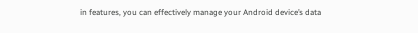in features, you can effectively manage your Android device’s data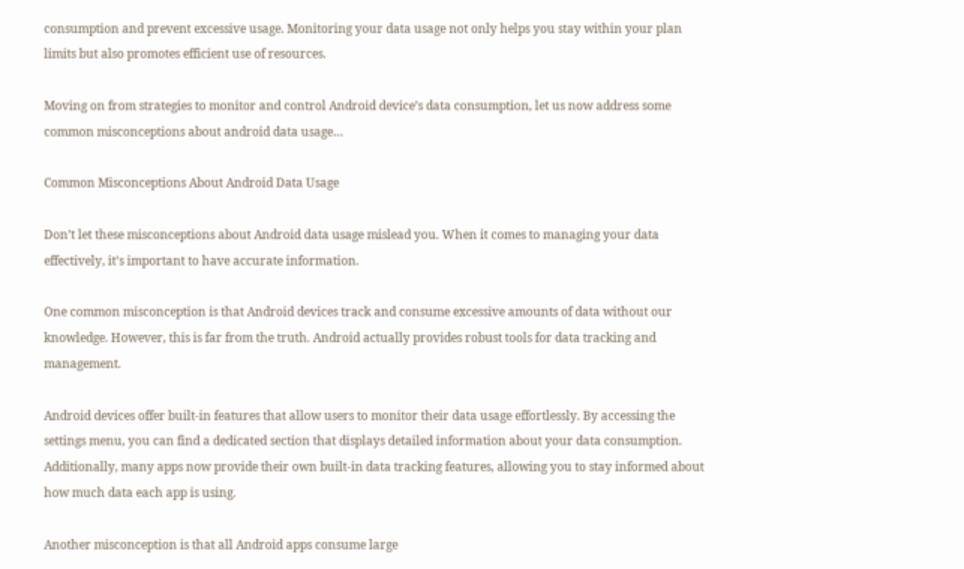consumption and prevent excessive usage. Monitoring your data usage not only helps you stay within your plan limits but also promotes efficient use of resources.

Moving on from strategies to monitor and control Android device’s data consumption, let us now address some common misconceptions about android data usage…

Common Misconceptions About Android Data Usage

Don’t let these misconceptions about Android data usage mislead you. When it comes to managing your data effectively, it’s important to have accurate information.

One common misconception is that Android devices track and consume excessive amounts of data without our knowledge. However, this is far from the truth. Android actually provides robust tools for data tracking and management.

Android devices offer built-in features that allow users to monitor their data usage effortlessly. By accessing the settings menu, you can find a dedicated section that displays detailed information about your data consumption. Additionally, many apps now provide their own built-in data tracking features, allowing you to stay informed about how much data each app is using.

Another misconception is that all Android apps consume large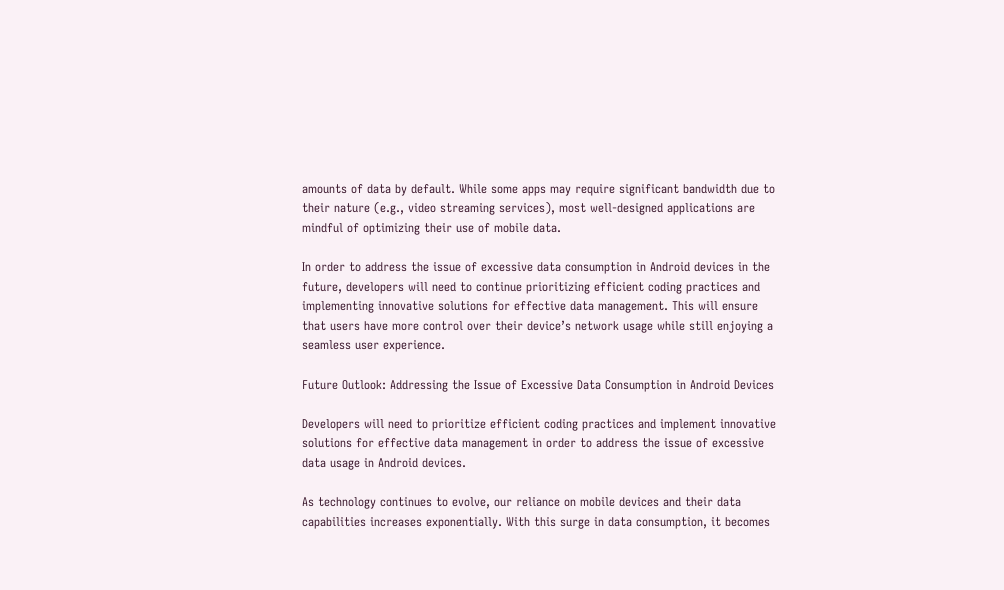amounts of data by default. While some apps may require significant bandwidth due to their nature (e.g., video streaming services), most well-designed applications are mindful of optimizing their use of mobile data.

In order to address the issue of excessive data consumption in Android devices in the future, developers will need to continue prioritizing efficient coding practices and implementing innovative solutions for effective data management. This will ensure that users have more control over their device’s network usage while still enjoying a seamless user experience.

Future Outlook: Addressing the Issue of Excessive Data Consumption in Android Devices

Developers will need to prioritize efficient coding practices and implement innovative solutions for effective data management in order to address the issue of excessive data usage in Android devices.

As technology continues to evolve, our reliance on mobile devices and their data capabilities increases exponentially. With this surge in data consumption, it becomes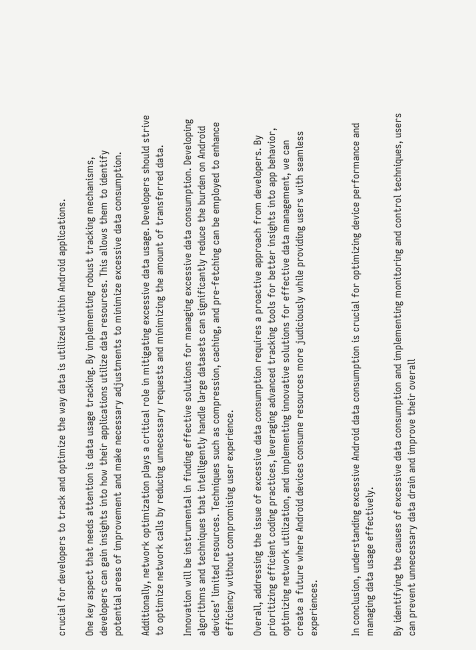crucial for developers to track and optimize the way data is utilized within Android applications.

One key aspect that needs attention is data usage tracking. By implementing robust tracking mechanisms, developers can gain insights into how their applications utilize data resources. This allows them to identify potential areas of improvement and make necessary adjustments to minimize excessive data consumption.

Additionally, network optimization plays a critical role in mitigating excessive data usage. Developers should strive to optimize network calls by reducing unnecessary requests and minimizing the amount of transferred data.

Innovation will be instrumental in finding effective solutions for managing excessive data consumption. Developing algorithms and techniques that intelligently handle large datasets can significantly reduce the burden on Android devices’ limited resources. Techniques such as compression, caching, and pre-fetching can be employed to enhance efficiency without compromising user experience.

Overall, addressing the issue of excessive data consumption requires a proactive approach from developers. By prioritizing efficient coding practices, leveraging advanced tracking tools for better insights into app behavior, optimizing network utilization, and implementing innovative solutions for effective data management, we can create a future where Android devices consume resources more judiciously while providing users with seamless experiences.


In conclusion, understanding excessive Android data consumption is crucial for optimizing device performance and managing data usage effectively.

By identifying the causes of excessive data consumption and implementing monitoring and control techniques, users can prevent unnecessary data drain and improve their overall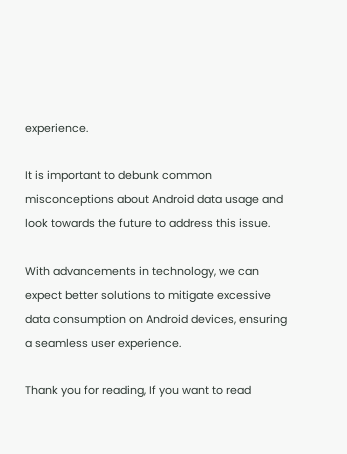experience.

It is important to debunk common misconceptions about Android data usage and look towards the future to address this issue.

With advancements in technology, we can expect better solutions to mitigate excessive data consumption on Android devices, ensuring a seamless user experience.

Thank you for reading, If you want to read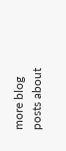more blog posts about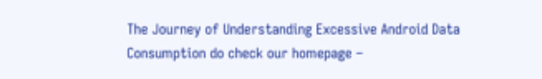The Journey of Understanding Excessive Android Data Consumption do check our homepage –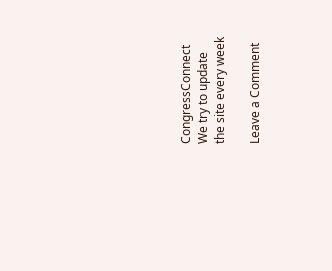CongressConnect We try to update the site every week

Leave a Comment